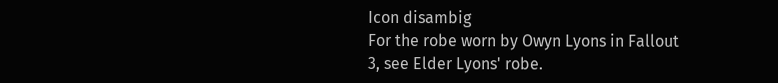Icon disambig
For the robe worn by Owyn Lyons in Fallout 3, see Elder Lyons' robe.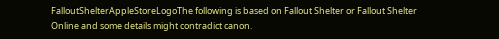FalloutShelterAppleStoreLogoThe following is based on Fallout Shelter or Fallout Shelter Online and some details might contradict canon.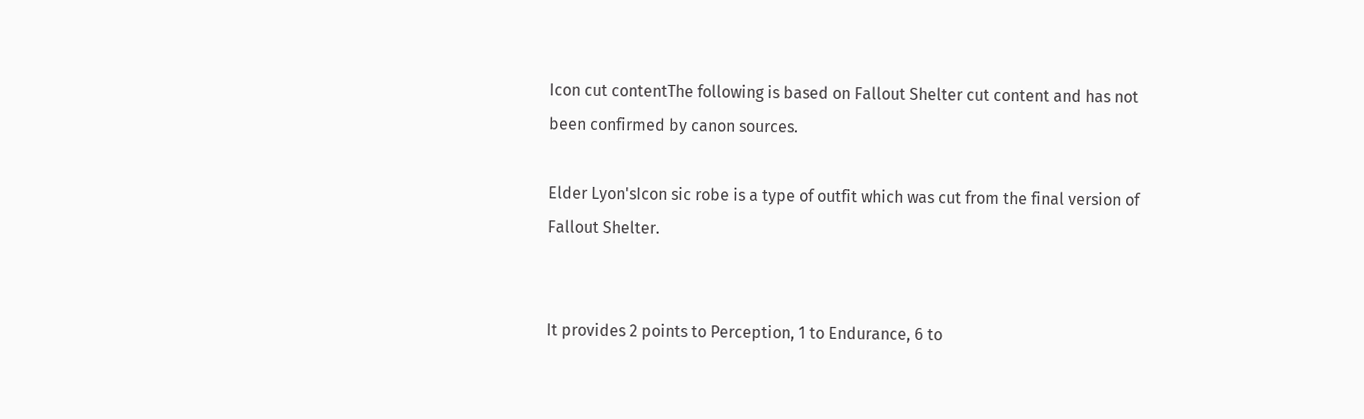Icon cut contentThe following is based on Fallout Shelter cut content and has not been confirmed by canon sources.

Elder Lyon'sIcon sic robe is a type of outfit which was cut from the final version of Fallout Shelter.


It provides 2 points to Perception, 1 to Endurance, 6 to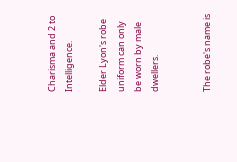Charisma and 2 to Intelligence.

Elder Lyon's robe uniform can only be worn by male dwellers.


The robe's name is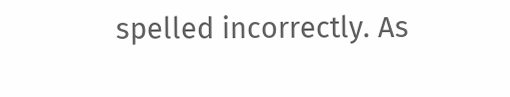spelled incorrectly. As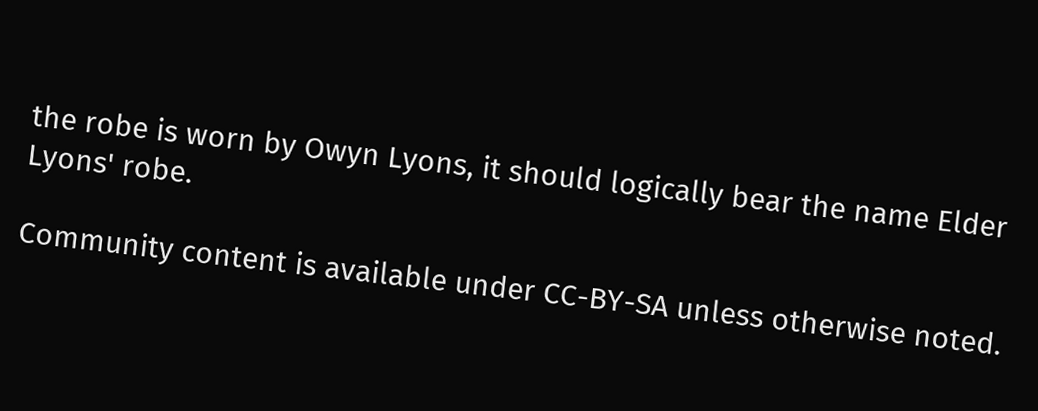the robe is worn by Owyn Lyons, it should logically bear the name Elder Lyons' robe.

Community content is available under CC-BY-SA unless otherwise noted.